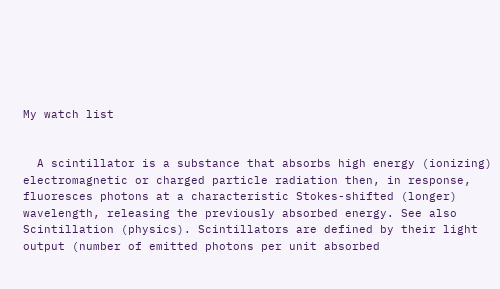My watch list


  A scintillator is a substance that absorbs high energy (ionizing) electromagnetic or charged particle radiation then, in response, fluoresces photons at a characteristic Stokes-shifted (longer) wavelength, releasing the previously absorbed energy. See also Scintillation (physics). Scintillators are defined by their light output (number of emitted photons per unit absorbed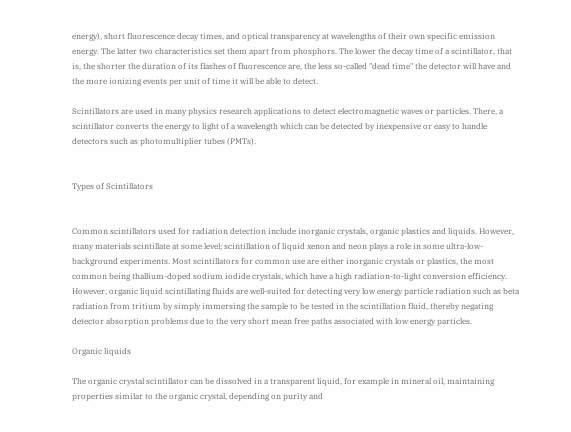energy), short fluorescence decay times, and optical transparency at wavelengths of their own specific emission energy. The latter two characteristics set them apart from phosphors. The lower the decay time of a scintillator, that is, the shorter the duration of its flashes of fluorescence are, the less so-called "dead time" the detector will have and the more ionizing events per unit of time it will be able to detect.

Scintillators are used in many physics research applications to detect electromagnetic waves or particles. There, a scintillator converts the energy to light of a wavelength which can be detected by inexpensive or easy to handle detectors such as photomultiplier tubes (PMTs).


Types of Scintillators


Common scintillators used for radiation detection include inorganic crystals, organic plastics and liquids. However, many materials scintillate at some level; scintillation of liquid xenon and neon plays a role in some ultra-low-background experiments. Most scintillators for common use are either inorganic crystals or plastics, the most common being thallium-doped sodium iodide crystals, which have a high radiation-to-light conversion efficiency. However, organic liquid scintillating fluids are well-suited for detecting very low energy particle radiation such as beta radiation from tritium by simply immersing the sample to be tested in the scintillation fluid, thereby negating detector absorption problems due to the very short mean free paths associated with low energy particles.

Organic liquids

The organic crystal scintillator can be dissolved in a transparent liquid, for example in mineral oil, maintaining properties similar to the organic crystal, depending on purity and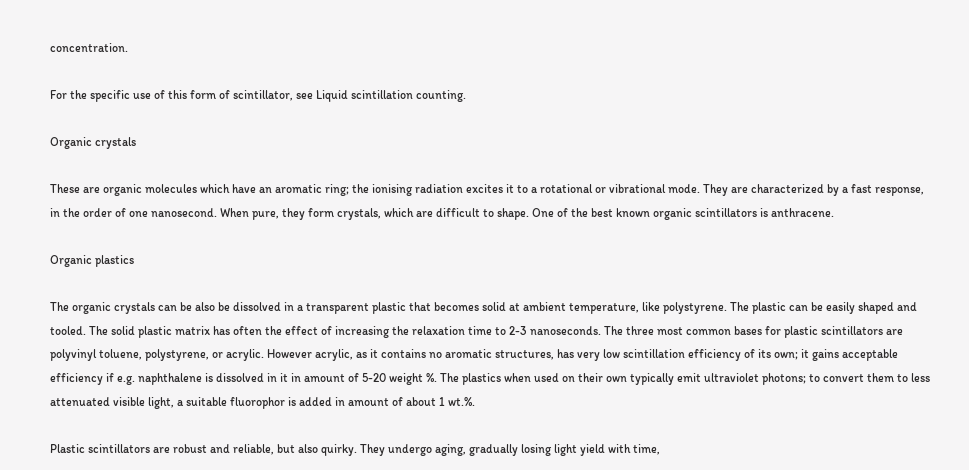concentration.

For the specific use of this form of scintillator, see Liquid scintillation counting.

Organic crystals

These are organic molecules which have an aromatic ring; the ionising radiation excites it to a rotational or vibrational mode. They are characterized by a fast response, in the order of one nanosecond. When pure, they form crystals, which are difficult to shape. One of the best known organic scintillators is anthracene.

Organic plastics

The organic crystals can be also be dissolved in a transparent plastic that becomes solid at ambient temperature, like polystyrene. The plastic can be easily shaped and tooled. The solid plastic matrix has often the effect of increasing the relaxation time to 2-3 nanoseconds. The three most common bases for plastic scintillators are polyvinyl toluene, polystyrene, or acrylic. However acrylic, as it contains no aromatic structures, has very low scintillation efficiency of its own; it gains acceptable efficiency if e.g. naphthalene is dissolved in it in amount of 5-20 weight %. The plastics when used on their own typically emit ultraviolet photons; to convert them to less attenuated visible light, a suitable fluorophor is added in amount of about 1 wt.%.

Plastic scintillators are robust and reliable, but also quirky. They undergo aging, gradually losing light yield with time,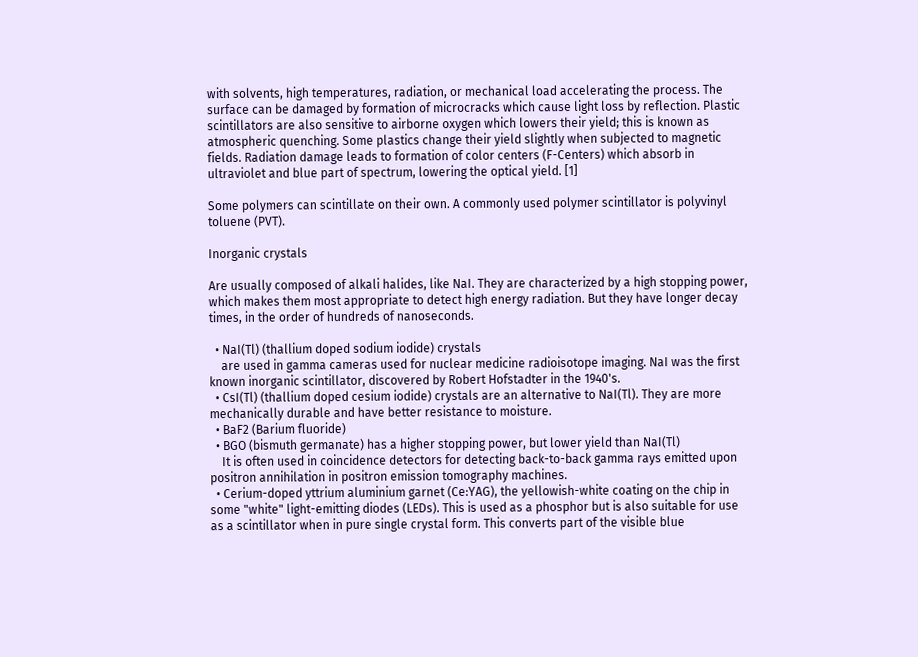with solvents, high temperatures, radiation, or mechanical load accelerating the process. The surface can be damaged by formation of microcracks which cause light loss by reflection. Plastic scintillators are also sensitive to airborne oxygen which lowers their yield; this is known as atmospheric quenching. Some plastics change their yield slightly when subjected to magnetic fields. Radiation damage leads to formation of color centers (F-Centers) which absorb in ultraviolet and blue part of spectrum, lowering the optical yield. [1]

Some polymers can scintillate on their own. A commonly used polymer scintillator is polyvinyl toluene (PVT).

Inorganic crystals

Are usually composed of alkali halides, like NaI. They are characterized by a high stopping power, which makes them most appropriate to detect high energy radiation. But they have longer decay times, in the order of hundreds of nanoseconds.

  • NaI(Tl) (thallium doped sodium iodide) crystals
    are used in gamma cameras used for nuclear medicine radioisotope imaging. NaI was the first known inorganic scintillator, discovered by Robert Hofstadter in the 1940's.
  • CsI(Tl) (thallium doped cesium iodide) crystals are an alternative to NaI(Tl). They are more mechanically durable and have better resistance to moisture.
  • BaF2 (Barium fluoride)
  • BGO (bismuth germanate) has a higher stopping power, but lower yield than NaI(Tl)
    It is often used in coincidence detectors for detecting back-to-back gamma rays emitted upon positron annihilation in positron emission tomography machines.
  • Cerium-doped yttrium aluminium garnet (Ce:YAG), the yellowish-white coating on the chip in some "white" light-emitting diodes (LEDs). This is used as a phosphor but is also suitable for use as a scintillator when in pure single crystal form. This converts part of the visible blue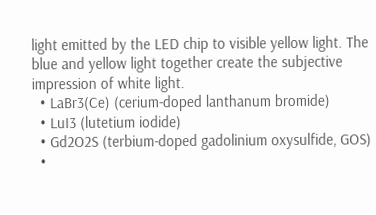light emitted by the LED chip to visible yellow light. The blue and yellow light together create the subjective impression of white light.
  • LaBr3(Ce) (cerium-doped lanthanum bromide)
  • LuI3 (lutetium iodide)
  • Gd2O2S (terbium-doped gadolinium oxysulfide, GOS)
  •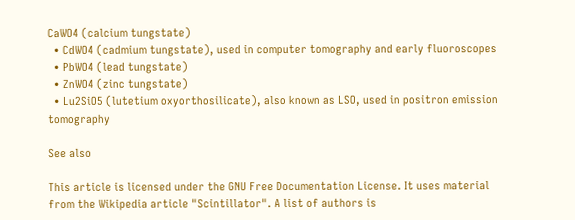CaWO4 (calcium tungstate)
  • CdWO4 (cadmium tungstate), used in computer tomography and early fluoroscopes
  • PbWO4 (lead tungstate)
  • ZnWO4 (zinc tungstate)
  • Lu2SiO5 (lutetium oxyorthosilicate), also known as LSO, used in positron emission tomography

See also

This article is licensed under the GNU Free Documentation License. It uses material from the Wikipedia article "Scintillator". A list of authors is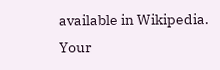available in Wikipedia.
Your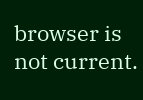browser is not current.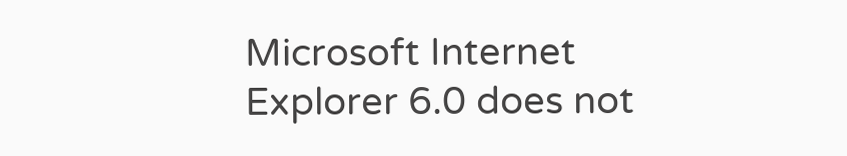Microsoft Internet Explorer 6.0 does not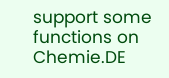support some functions on Chemie.DE